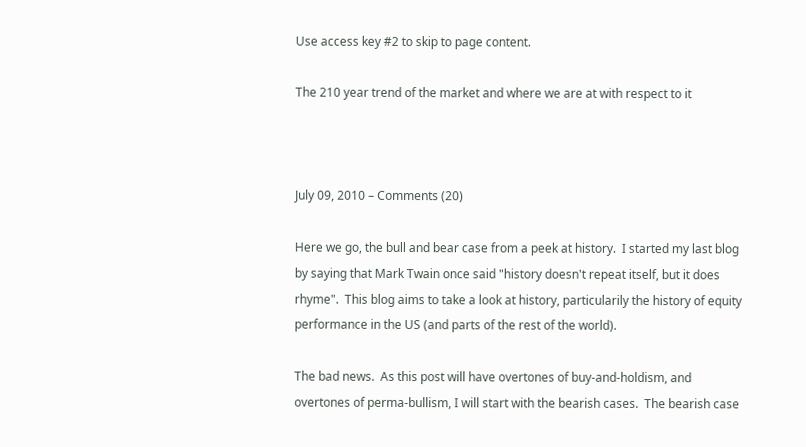Use access key #2 to skip to page content.

The 210 year trend of the market and where we are at with respect to it



July 09, 2010 – Comments (20)

Here we go, the bull and bear case from a peek at history.  I started my last blog by saying that Mark Twain once said "history doesn't repeat itself, but it does rhyme".  This blog aims to take a look at history, particularily the history of equity performance in the US (and parts of the rest of the world).

The bad news.  As this post will have overtones of buy-and-holdism, and overtones of perma-bullism, I will start with the bearish cases.  The bearish case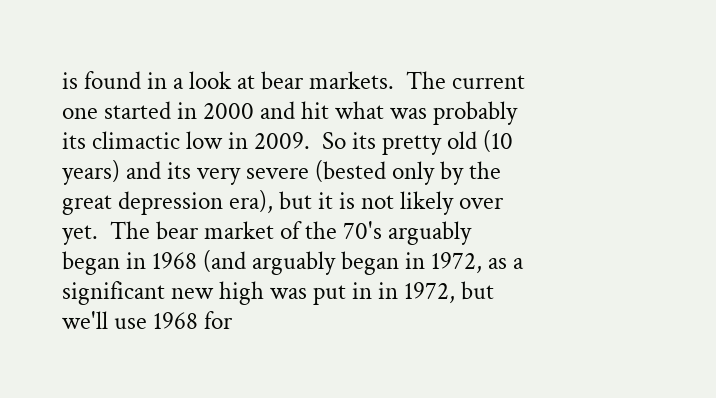is found in a look at bear markets.  The current one started in 2000 and hit what was probably its climactic low in 2009.  So its pretty old (10 years) and its very severe (bested only by the great depression era), but it is not likely over yet.  The bear market of the 70's arguably began in 1968 (and arguably began in 1972, as a significant new high was put in in 1972, but we'll use 1968 for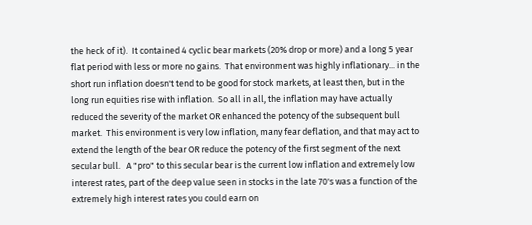the heck of it).  It contained 4 cyclic bear markets (20% drop or more) and a long 5 year flat period with less or more no gains.  That environment was highly inflationary... in the short run inflation doesn't tend to be good for stock markets, at least then, but in the long run equities rise with inflation.  So all in all, the inflation may have actually reduced the severity of the market OR enhanced the potency of the subsequent bull market.  This environment is very low inflation, many fear deflation, and that may act to extend the length of the bear OR reduce the potency of the first segment of the next secular bull.   A "pro" to this secular bear is the current low inflation and extremely low interest rates, part of the deep value seen in stocks in the late 70's was a function of the extremely high interest rates you could earn on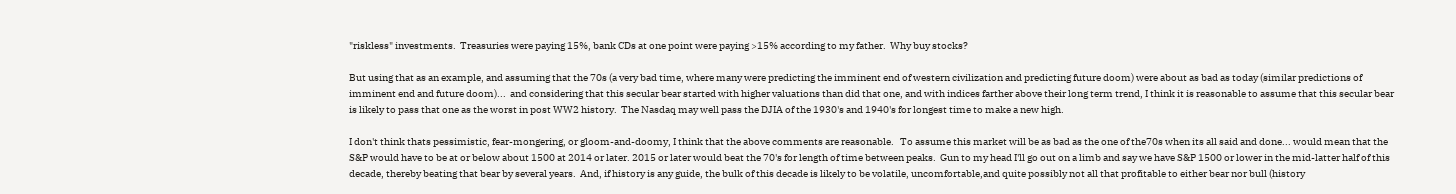"riskless" investments.  Treasuries were paying 15%, bank CDs at one point were paying >15% according to my father.  Why buy stocks?

But using that as an example, and assuming that the 70s (a very bad time, where many were predicting the imminent end of western civilization and predicting future doom) were about as bad as today (similar predictions of imminent end and future doom)...  and considering that this secular bear started with higher valuations than did that one, and with indices farther above their long term trend, I think it is reasonable to assume that this secular bear is likely to pass that one as the worst in post WW2 history.  The Nasdaq may well pass the DJIA of the 1930's and 1940's for longest time to make a new high.

I don't think thats pessimistic, fear-mongering, or gloom-and-doomy, I think that the above comments are reasonable.   To assume this market will be as bad as the one of the70s when its all said and done... would mean that the S&P would have to be at or below about 1500 at 2014 or later. 2015 or later would beat the 70's for length of time between peaks.  Gun to my head I'll go out on a limb and say we have S&P 1500 or lower in the mid-latter half of this decade, thereby beating that bear by several years.  And, if history is any guide, the bulk of this decade is likely to be volatile, uncomfortable,and quite possibly not all that profitable to either bear nor bull (history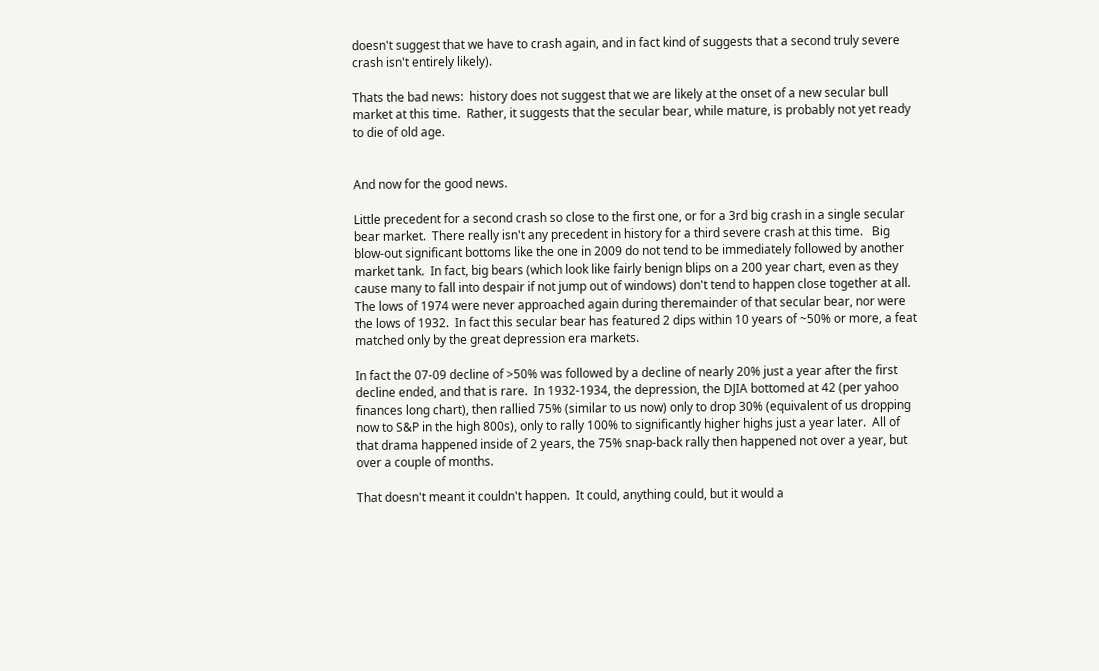doesn't suggest that we have to crash again, and in fact kind of suggests that a second truly severe crash isn't entirely likely).

Thats the bad news:  history does not suggest that we are likely at the onset of a new secular bull market at this time.  Rather, it suggests that the secular bear, while mature, is probably not yet ready to die of old age.


And now for the good news.

Little precedent for a second crash so close to the first one, or for a 3rd big crash in a single secular bear market.  There really isn't any precedent in history for a third severe crash at this time.   Big blow-out significant bottoms like the one in 2009 do not tend to be immediately followed by another market tank.  In fact, big bears (which look like fairly benign blips on a 200 year chart, even as they cause many to fall into despair if not jump out of windows) don't tend to happen close together at all.  The lows of 1974 were never approached again during theremainder of that secular bear, nor were the lows of 1932.  In fact this secular bear has featured 2 dips within 10 years of ~50% or more, a feat matched only by the great depression era markets.

In fact the 07-09 decline of >50% was followed by a decline of nearly 20% just a year after the first decline ended, and that is rare.  In 1932-1934, the depression, the DJIA bottomed at 42 (per yahoo finances long chart), then rallied 75% (similar to us now) only to drop 30% (equivalent of us dropping now to S&P in the high 800s), only to rally 100% to significantly higher highs just a year later.  All of that drama happened inside of 2 years, the 75% snap-back rally then happened not over a year, but over a couple of months.

That doesn't meant it couldn't happen.  It could, anything could, but it would a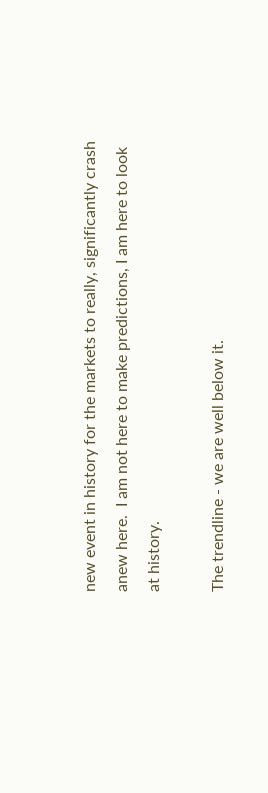new event in history for the markets to really, significantly crash anew here.  I am not here to make predictions, I am here to look at history.

The trendline - we are well below it.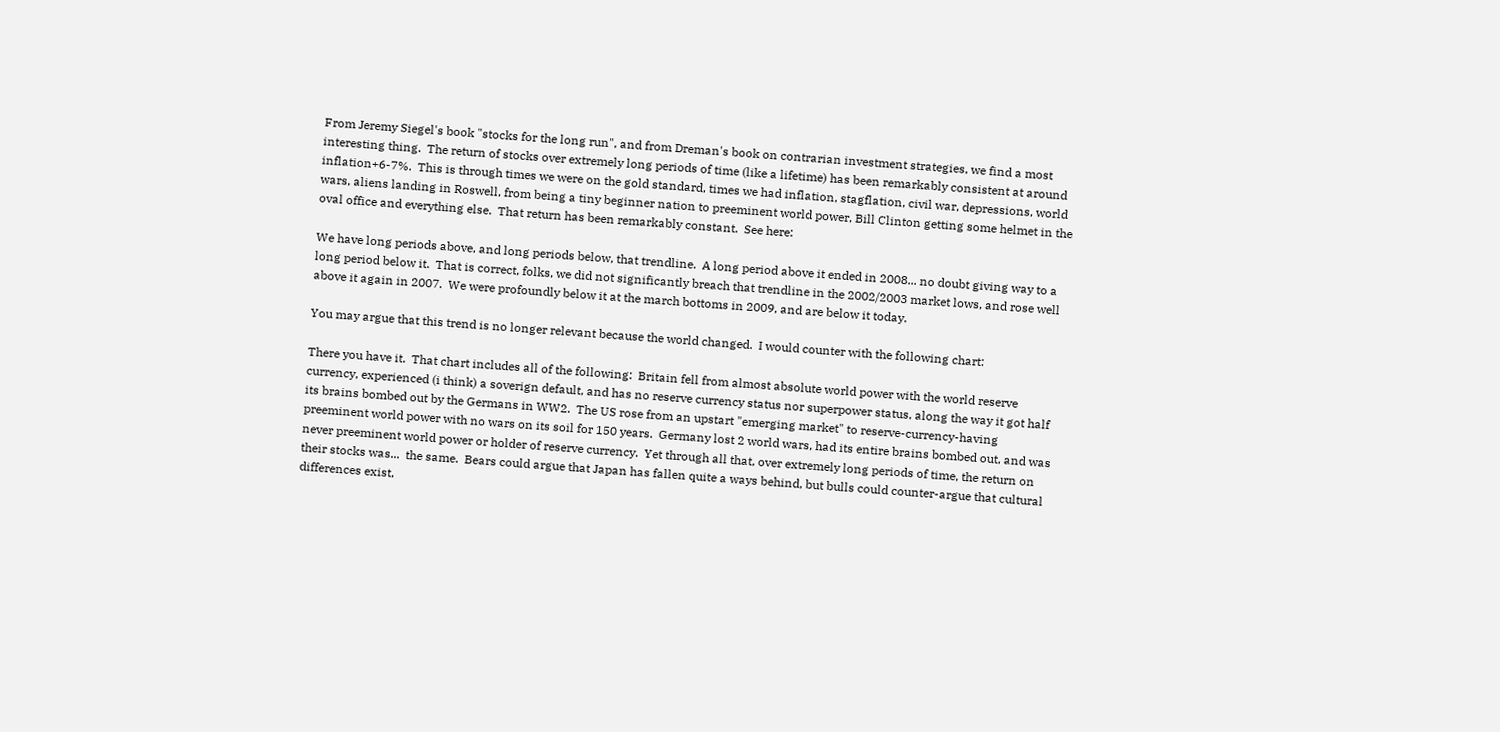From Jeremy Siegel's book "stocks for the long run", and from Dreman's book on contrarian investment strategies, we find a most interesting thing.  The return of stocks over extremely long periods of time (like a lifetime) has been remarkably consistent at around inflation+6-7%.  This is through times we were on the gold standard, times we had inflation, stagflation, civil war, depressions, world wars, aliens landing in Roswell, from being a tiny beginner nation to preeminent world power, Bill Clinton getting some helmet in the oval office and everything else.  That return has been remarkably constant.  See here:

We have long periods above, and long periods below, that trendline.  A long period above it ended in 2008... no doubt giving way to a long period below it.  That is correct, folks, we did not significantly breach that trendline in the 2002/2003 market lows, and rose well above it again in 2007.  We were profoundly below it at the march bottoms in 2009, and are below it today.

You may argue that this trend is no longer relevant because the world changed.  I would counter with the following chart:

There you have it.  That chart includes all of the following:  Britain fell from almost absolute world power with the world reserve currency, experienced (i think) a soverign default, and has no reserve currency status nor superpower status, along the way it got half its brains bombed out by the Germans in WW2.  The US rose from an upstart "emerging market" to reserve-currency-having preeminent world power with no wars on its soil for 150 years.  Germany lost 2 world wars, had its entire brains bombed out, and was never preeminent world power or holder of reserve currency.  Yet through all that, over extremely long periods of time, the return on their stocks was...  the same.  Bears could argue that Japan has fallen quite a ways behind, but bulls could counter-argue that cultural differences exist,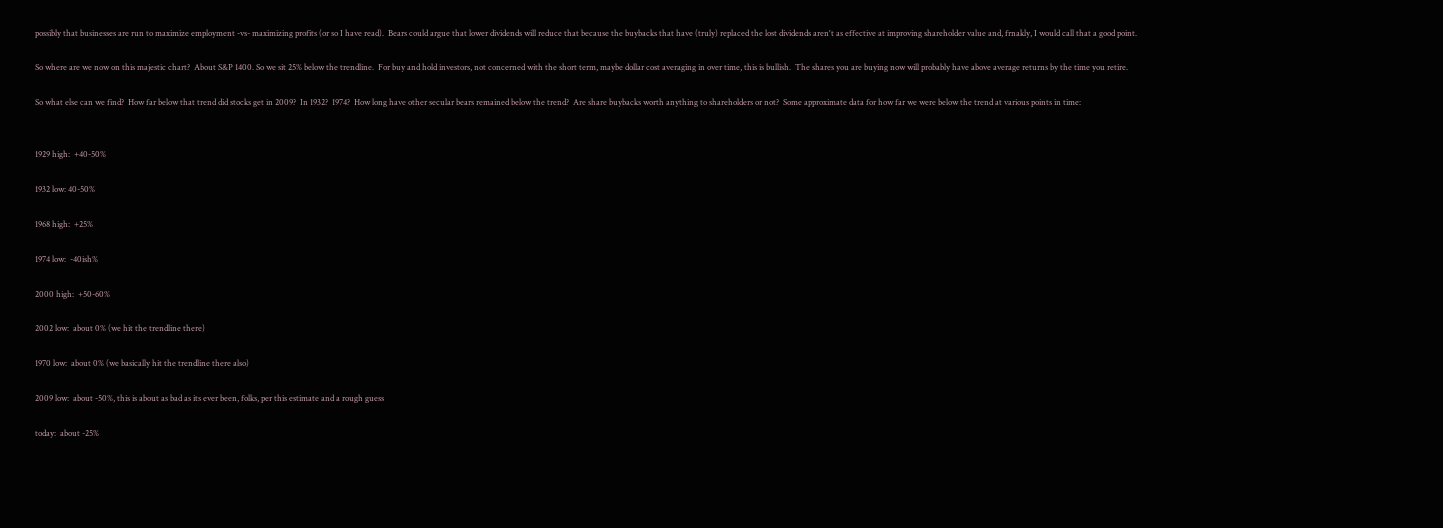possibly that businesses are run to maximize employment -vs- maximizing profits (or so I have read).  Bears could argue that lower dividends will reduce that because the buybacks that have (truly) replaced the lost dividends aren't as effective at improving shareholder value and, frnakly, I would call that a good point.

So where are we now on this majestic chart?  About S&P 1400. So we sit 25% below the trendline.  For buy and hold investors, not concerned with the short term, maybe dollar cost averaging in over time, this is bullish.  The shares you are buying now will probably have above average returns by the time you retire.

So what else can we find?  How far below that trend did stocks get in 2009?  In 1932?  1974?  How long have other secular bears remained below the trend?  Are share buybacks worth anything to shareholders or not?  Some approximate data for how far we were below the trend at various points in time:


1929 high:  +40-50%

1932 low: 40-50%

1968 high:  +25%

1974 low:  -40ish%

2000 high:  +50-60%

2002 low:  about 0% (we hit the trendline there)

1970 low:  about 0% (we basically hit the trendline there also)

2009 low:  about -50%, this is about as bad as its ever been, folks, per this estimate and a rough guess

today:  about -25%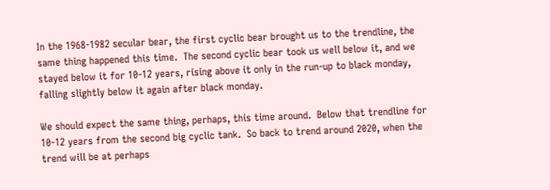In the 1968-1982 secular bear, the first cyclic bear brought us to the trendline, the same thing happened this time.  The second cyclic bear took us well below it, and we stayed below it for 10-12 years, rising above it only in the run-up to black monday, falling slightly below it again after black monday.

We should expect the same thing, perhaps, this time around.  Below that trendline for 10-12 years from the second big cyclic tank.  So back to trend around 2020, when the trend will be at perhaps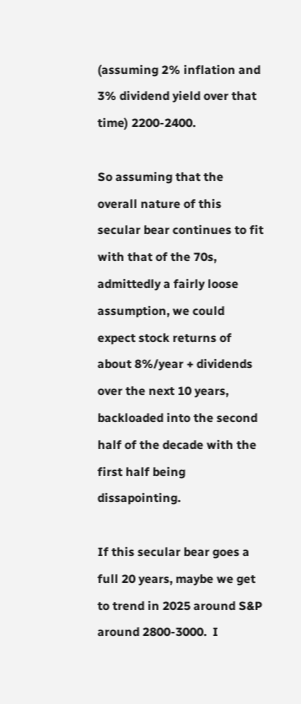(assuming 2% inflation and 3% dividend yield over that time) 2200-2400.

So assuming that the overall nature of this secular bear continues to fit with that of the 70s, admittedly a fairly loose assumption, we could expect stock returns of about 8%/year + dividends over the next 10 years, backloaded into the second half of the decade with the first half being dissapointing.

If this secular bear goes a full 20 years, maybe we get to trend in 2025 around S&P around 2800-3000.  I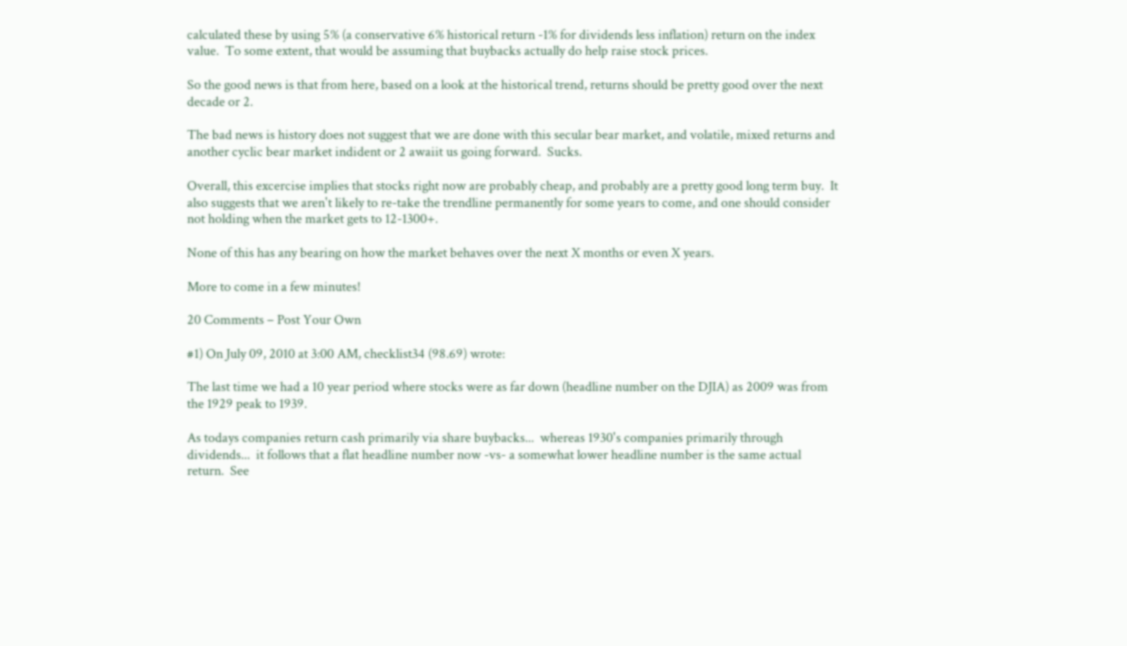calculated these by using 5% (a conservative 6% historical return -1% for dividends less inflation) return on the index value.  To some extent, that would be assuming that buybacks actually do help raise stock prices.

So the good news is that from here, based on a look at the historical trend, returns should be pretty good over the next decade or 2.

The bad news is history does not suggest that we are done with this secular bear market, and volatile, mixed returns and another cyclic bear market indident or 2 awaiit us going forward.  Sucks.

Overall, this excercise implies that stocks right now are probably cheap, and probably are a pretty good long term buy.  It also suggests that we aren't likely to re-take the trendline permanently for some years to come, and one should consider not holding when the market gets to 12-1300+.

None of this has any bearing on how the market behaves over the next X months or even X years.

More to come in a few minutes!

20 Comments – Post Your Own

#1) On July 09, 2010 at 3:00 AM, checklist34 (98.69) wrote:

The last time we had a 10 year period where stocks were as far down (headline number on the DJIA) as 2009 was from the 1929 peak to 1939.

As todays companies return cash primarily via share buybacks...  whereas 1930's companies primarily through dividends...  it follows that a flat headline number now -vs- a somewhat lower headline number is the same actual return.  See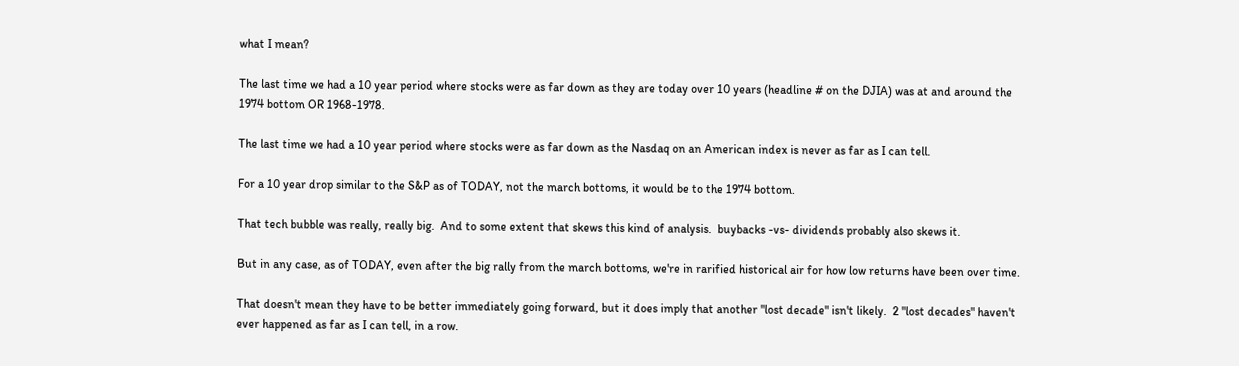what I mean?

The last time we had a 10 year period where stocks were as far down as they are today over 10 years (headline # on the DJIA) was at and around the 1974 bottom OR 1968-1978.

The last time we had a 10 year period where stocks were as far down as the Nasdaq on an American index is never as far as I can tell.

For a 10 year drop similar to the S&P as of TODAY, not the march bottoms, it would be to the 1974 bottom.

That tech bubble was really, really big.  And to some extent that skews this kind of analysis.  buybacks -vs- dividends probably also skews it.

But in any case, as of TODAY, even after the big rally from the march bottoms, we're in rarified historical air for how low returns have been over time.

That doesn't mean they have to be better immediately going forward, but it does imply that another "lost decade" isn't likely.  2 "lost decades" haven't ever happened as far as I can tell, in a row.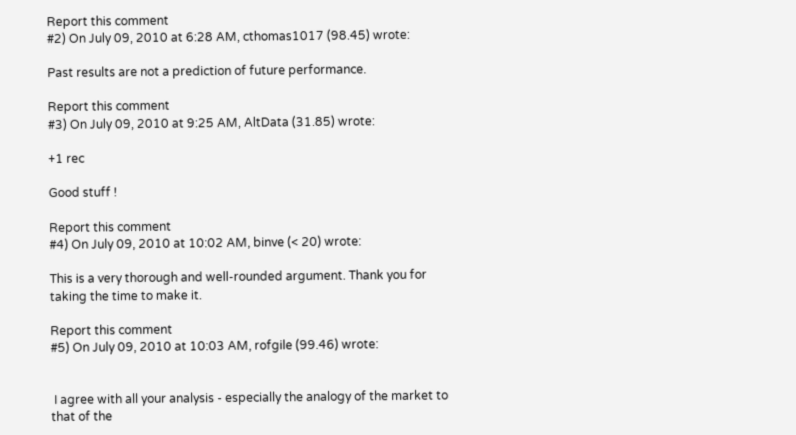Report this comment
#2) On July 09, 2010 at 6:28 AM, cthomas1017 (98.45) wrote:

Past results are not a prediction of future performance.

Report this comment
#3) On July 09, 2010 at 9:25 AM, AltData (31.85) wrote:

+1 rec

Good stuff !

Report this comment
#4) On July 09, 2010 at 10:02 AM, binve (< 20) wrote:

This is a very thorough and well-rounded argument. Thank you for taking the time to make it.

Report this comment
#5) On July 09, 2010 at 10:03 AM, rofgile (99.46) wrote:


 I agree with all your analysis - especially the analogy of the market to that of the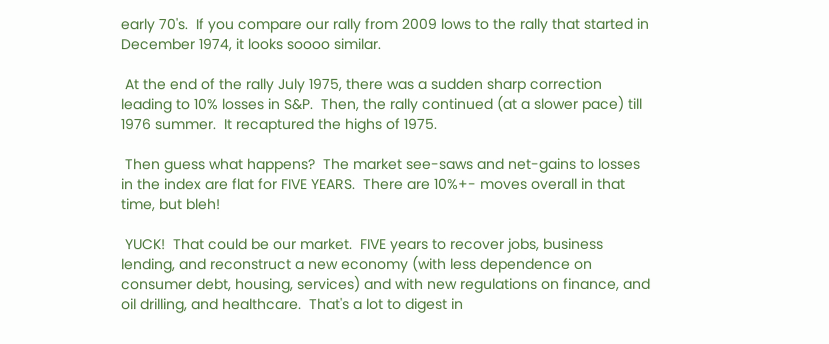early 70's.  If you compare our rally from 2009 lows to the rally that started in December 1974, it looks soooo similar.

 At the end of the rally July 1975, there was a sudden sharp correction leading to 10% losses in S&P.  Then, the rally continued (at a slower pace) till 1976 summer.  It recaptured the highs of 1975.

 Then guess what happens?  The market see-saws and net-gains to losses in the index are flat for FIVE YEARS.  There are 10%+- moves overall in that time, but bleh!

 YUCK!  That could be our market.  FIVE years to recover jobs, business lending, and reconstruct a new economy (with less dependence on consumer debt, housing, services) and with new regulations on finance, and oil drilling, and healthcare.  That's a lot to digest in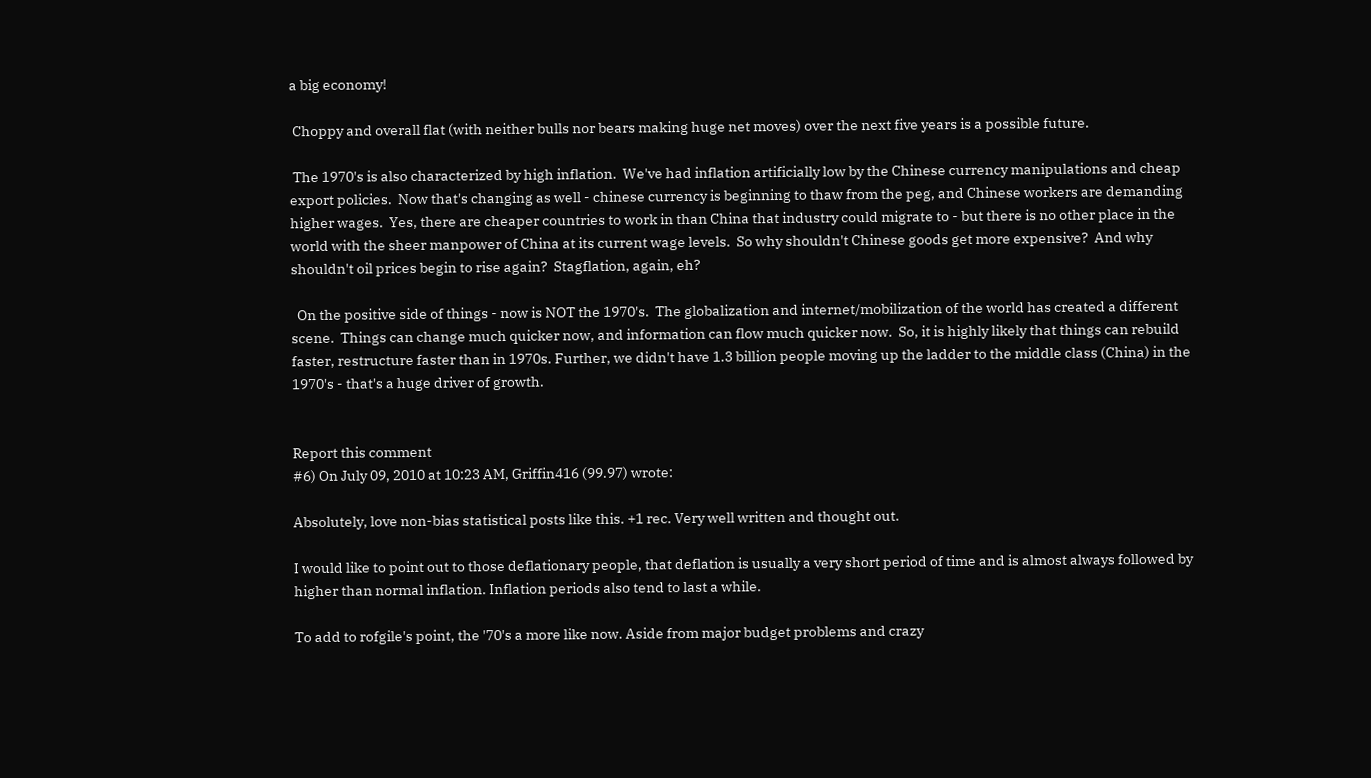a big economy!

 Choppy and overall flat (with neither bulls nor bears making huge net moves) over the next five years is a possible future.

 The 1970's is also characterized by high inflation.  We've had inflation artificially low by the Chinese currency manipulations and cheap export policies.  Now that's changing as well - chinese currency is beginning to thaw from the peg, and Chinese workers are demanding higher wages.  Yes, there are cheaper countries to work in than China that industry could migrate to - but there is no other place in the world with the sheer manpower of China at its current wage levels.  So why shouldn't Chinese goods get more expensive?  And why shouldn't oil prices begin to rise again?  Stagflation, again, eh?

  On the positive side of things - now is NOT the 1970's.  The globalization and internet/mobilization of the world has created a different scene.  Things can change much quicker now, and information can flow much quicker now.  So, it is highly likely that things can rebuild faster, restructure faster than in 1970s. Further, we didn't have 1.3 billion people moving up the ladder to the middle class (China) in the 1970's - that's a huge driver of growth.


Report this comment
#6) On July 09, 2010 at 10:23 AM, Griffin416 (99.97) wrote:

Absolutely, love non-bias statistical posts like this. +1 rec. Very well written and thought out.

I would like to point out to those deflationary people, that deflation is usually a very short period of time and is almost always followed by higher than normal inflation. Inflation periods also tend to last a while.

To add to rofgile's point, the '70's a more like now. Aside from major budget problems and crazy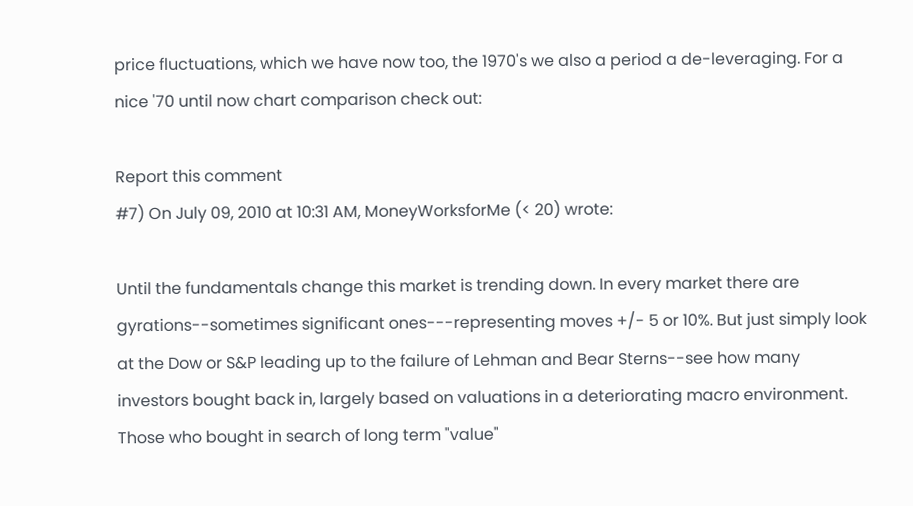price fluctuations, which we have now too, the 1970's we also a period a de-leveraging. For a nice '70 until now chart comparison check out:

Report this comment
#7) On July 09, 2010 at 10:31 AM, MoneyWorksforMe (< 20) wrote:

Until the fundamentals change this market is trending down. In every market there are gyrations--sometimes significant ones---representing moves +/- 5 or 10%. But just simply look at the Dow or S&P leading up to the failure of Lehman and Bear Sterns--see how many investors bought back in, largely based on valuations in a deteriorating macro environment. Those who bought in search of long term "value"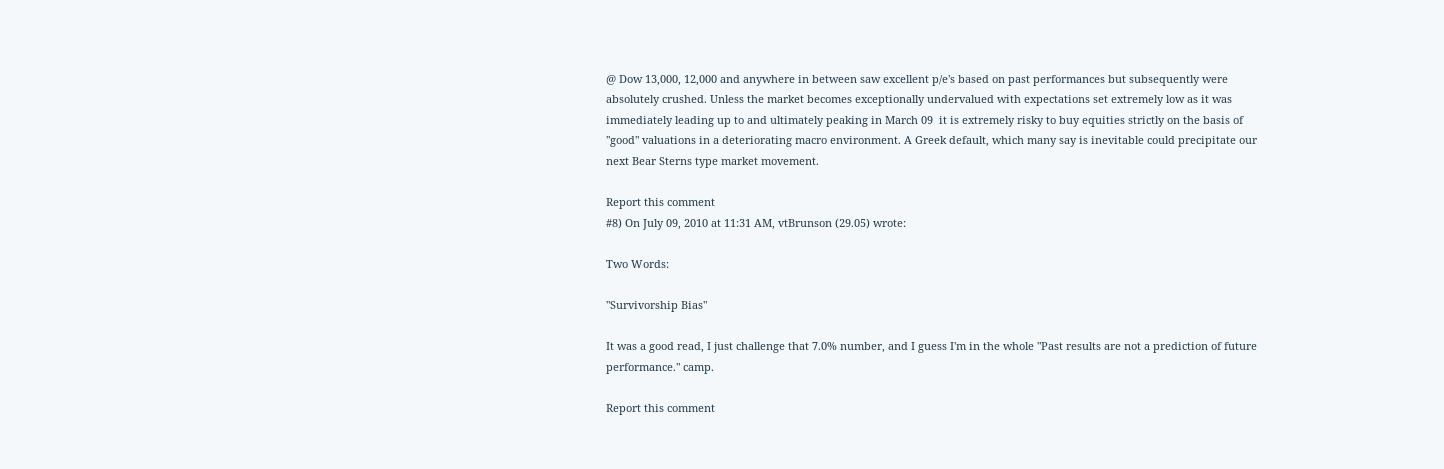@ Dow 13,000, 12,000 and anywhere in between saw excellent p/e's based on past performances but subsequently were absolutely crushed. Unless the market becomes exceptionally undervalued with expectations set extremely low as it was immediately leading up to and ultimately peaking in March 09  it is extremely risky to buy equities strictly on the basis of "good" valuations in a deteriorating macro environment. A Greek default, which many say is inevitable could precipitate our next Bear Sterns type market movement.

Report this comment
#8) On July 09, 2010 at 11:31 AM, vtBrunson (29.05) wrote:

Two Words:

"Survivorship Bias"

It was a good read, I just challenge that 7.0% number, and I guess I'm in the whole "Past results are not a prediction of future performance." camp.

Report this comment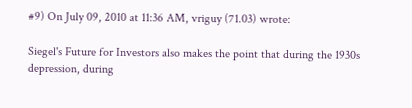#9) On July 09, 2010 at 11:36 AM, vriguy (71.03) wrote:

Siegel's Future for Investors also makes the point that during the 1930s depression, during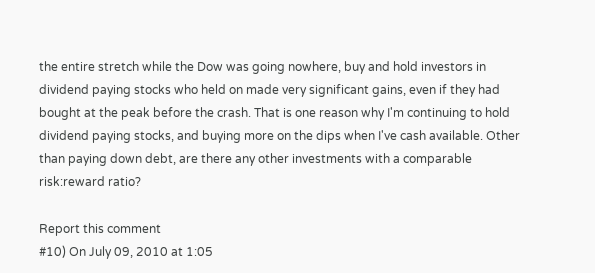the entire stretch while the Dow was going nowhere, buy and hold investors in dividend paying stocks who held on made very significant gains, even if they had bought at the peak before the crash. That is one reason why I'm continuing to hold dividend paying stocks, and buying more on the dips when I've cash available. Other than paying down debt, are there any other investments with a comparable risk:reward ratio?

Report this comment
#10) On July 09, 2010 at 1:05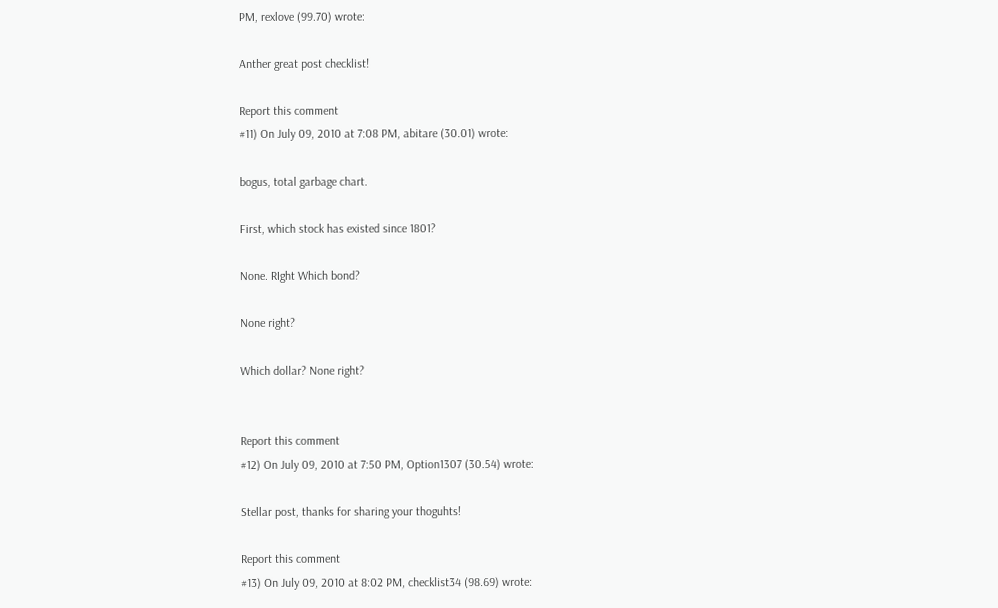PM, rexlove (99.70) wrote:

Anther great post checklist!

Report this comment
#11) On July 09, 2010 at 7:08 PM, abitare (30.01) wrote:

bogus, total garbage chart.

First, which stock has existed since 1801?

None. RIght Which bond?

None right?

Which dollar? None right?


Report this comment
#12) On July 09, 2010 at 7:50 PM, Option1307 (30.54) wrote:

Stellar post, thanks for sharing your thoguhts!

Report this comment
#13) On July 09, 2010 at 8:02 PM, checklist34 (98.69) wrote: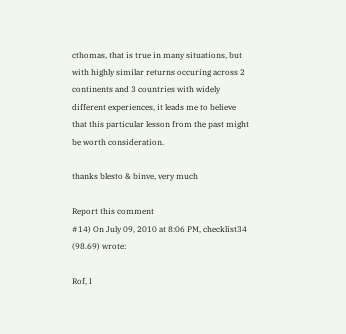cthomas, that is true in many situations, but with highly similar returns occuring across 2 continents and 3 countries with widely different experiences, it leads me to believe that this particular lesson from the past might be worth consideration.

thanks blesto & binve, very much

Report this comment
#14) On July 09, 2010 at 8:06 PM, checklist34 (98.69) wrote:

Rof, I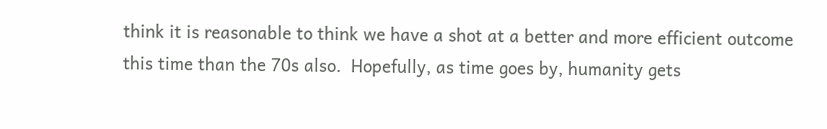think it is reasonable to think we have a shot at a better and more efficient outcome this time than the 70s also.  Hopefully, as time goes by, humanity gets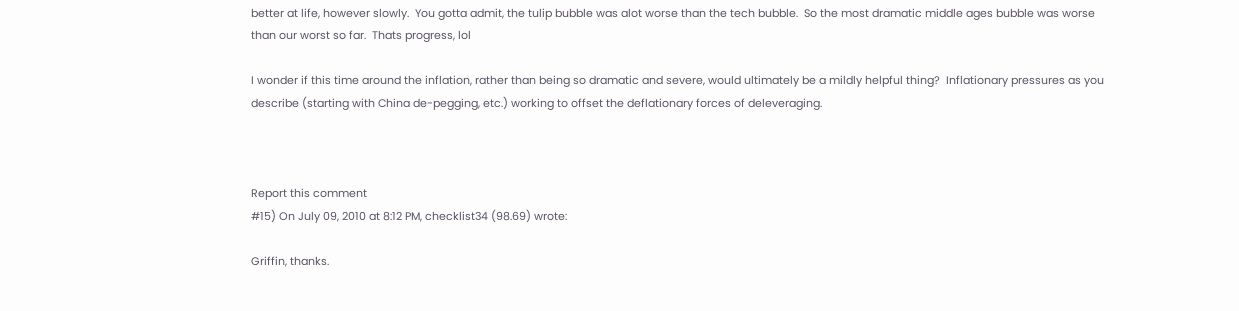better at life, however slowly.  You gotta admit, the tulip bubble was alot worse than the tech bubble.  So the most dramatic middle ages bubble was worse than our worst so far.  Thats progress, lol

I wonder if this time around the inflation, rather than being so dramatic and severe, would ultimately be a mildly helpful thing?  Inflationary pressures as you describe (starting with China de-pegging, etc.) working to offset the deflationary forces of deleveraging.



Report this comment
#15) On July 09, 2010 at 8:12 PM, checklist34 (98.69) wrote:

Griffin, thanks.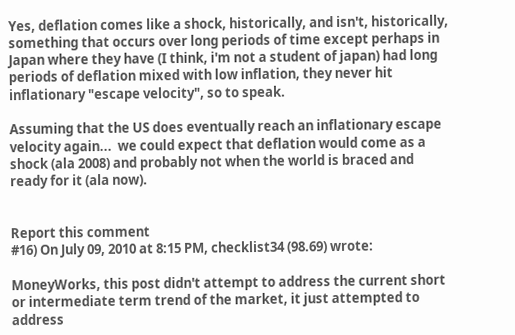Yes, deflation comes like a shock, historically, and isn't, historically, something that occurs over long periods of time except perhaps in Japan where they have (I think, i'm not a student of japan) had long periods of deflation mixed with low inflation, they never hit inflationary "escape velocity", so to speak.

Assuming that the US does eventually reach an inflationary escape velocity again...  we could expect that deflation would come as a shock (ala 2008) and probably not when the world is braced and ready for it (ala now).


Report this comment
#16) On July 09, 2010 at 8:15 PM, checklist34 (98.69) wrote:

MoneyWorks, this post didn't attempt to address the current short or intermediate term trend of the market, it just attempted to address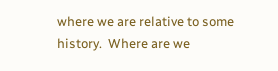where we are relative to some history.  Where are we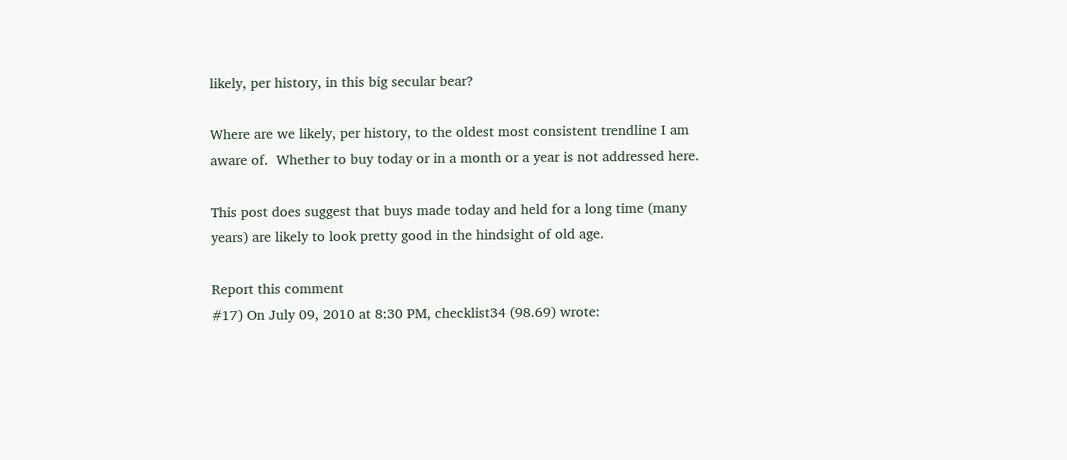likely, per history, in this big secular bear?

Where are we likely, per history, to the oldest most consistent trendline I am aware of.  Whether to buy today or in a month or a year is not addressed here.

This post does suggest that buys made today and held for a long time (many years) are likely to look pretty good in the hindsight of old age.

Report this comment
#17) On July 09, 2010 at 8:30 PM, checklist34 (98.69) wrote: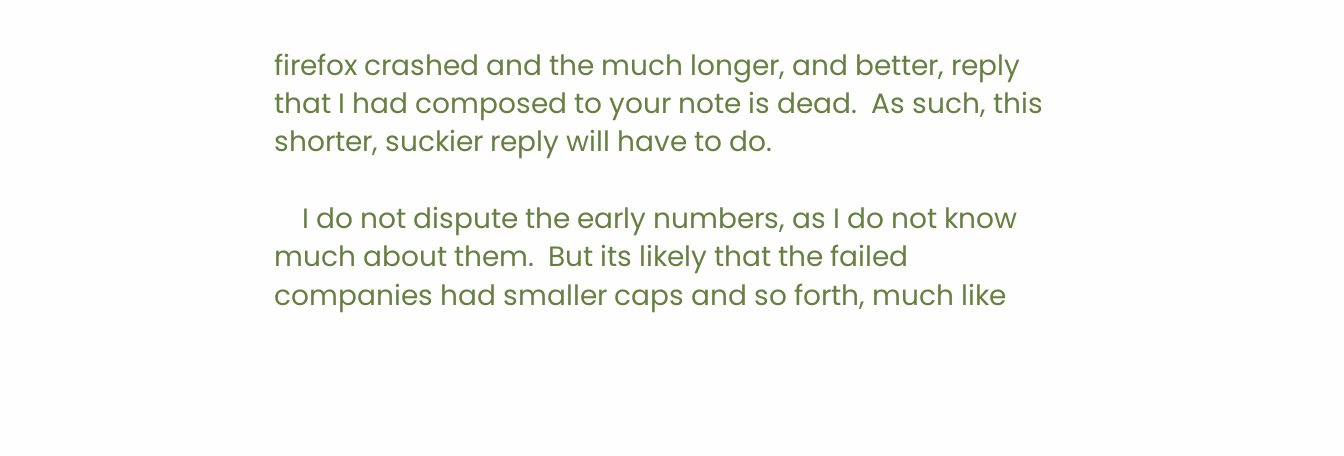firefox crashed and the much longer, and better, reply that I had composed to your note is dead.  As such, this shorter, suckier reply will have to do.

    I do not dispute the early numbers, as I do not know much about them.  But its likely that the failed companies had smaller caps and so forth, much like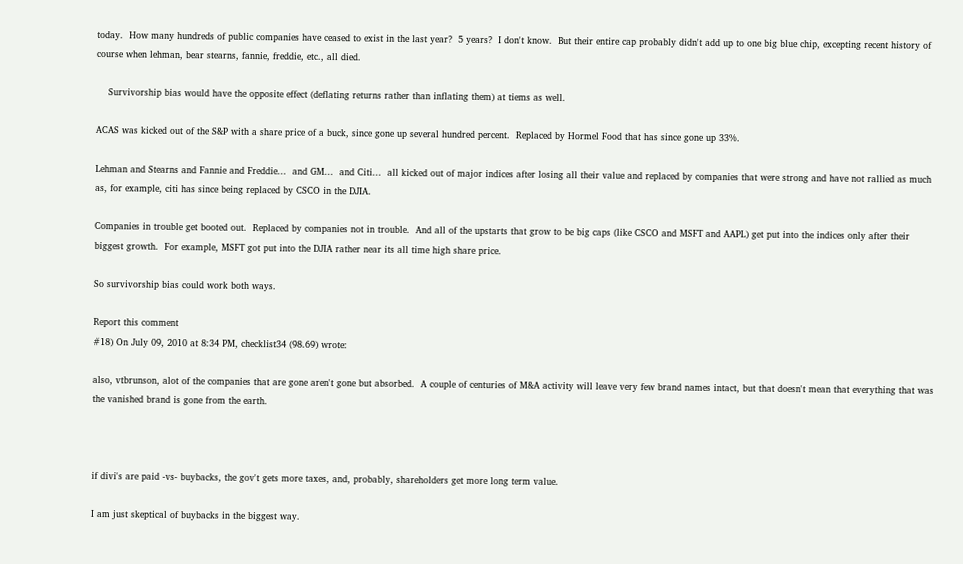today.  How many hundreds of public companies have ceased to exist in the last year?  5 years?  I don't know.  But their entire cap probably didn't add up to one big blue chip, excepting recent history of course when lehman, bear stearns, fannie, freddie, etc., all died.

    Survivorship bias would have the opposite effect (deflating returns rather than inflating them) at tiems as well.

ACAS was kicked out of the S&P with a share price of a buck, since gone up several hundred percent.  Replaced by Hormel Food that has since gone up 33%.

Lehman and Stearns and Fannie and Freddie...  and GM...  and Citi...  all kicked out of major indices after losing all their value and replaced by companies that were strong and have not rallied as much as, for example, citi has since being replaced by CSCO in the DJIA.

Companies in trouble get booted out.  Replaced by companies not in trouble.  And all of the upstarts that grow to be big caps (like CSCO and MSFT and AAPL) get put into the indices only after their biggest growth.  For example, MSFT got put into the DJIA rather near its all time high share price.

So survivorship bias could work both ways.

Report this comment
#18) On July 09, 2010 at 8:34 PM, checklist34 (98.69) wrote:

also, vtbrunson, alot of the companies that are gone aren't gone but absorbed.  A couple of centuries of M&A activity will leave very few brand names intact, but that doesn't mean that everything that was the vanished brand is gone from the earth.



if divi's are paid -vs- buybacks, the gov't gets more taxes, and, probably, shareholders get more long term value.

I am just skeptical of buybacks in the biggest way.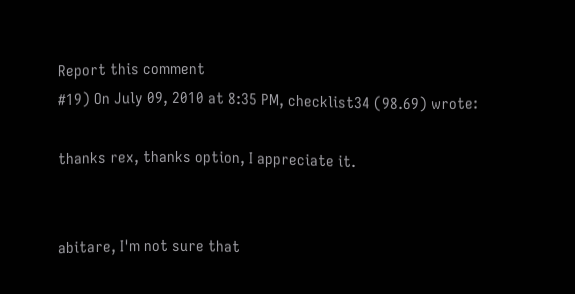Report this comment
#19) On July 09, 2010 at 8:35 PM, checklist34 (98.69) wrote:

thanks rex, thanks option, I appreciate it.


abitare, I'm not sure that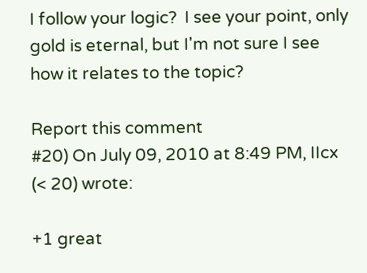I follow your logic?  I see your point, only gold is eternal, but I'm not sure I see how it relates to the topic?

Report this comment
#20) On July 09, 2010 at 8:49 PM, IIcx (< 20) wrote:

+1 great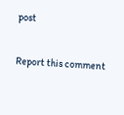post

Report this comment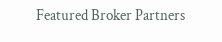Featured Broker Partners